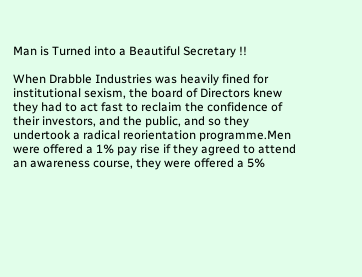Man is Turned into a Beautiful Secretary !!

When Drabble Industries was heavily fined for institutional sexism, the board of Directors knew they had to act fast to reclaim the confidence of their investors, and the public, and so they undertook a radical reorientation programme.Men were offered a 1% pay rise if they agreed to attend an awareness course, they were offered a 5%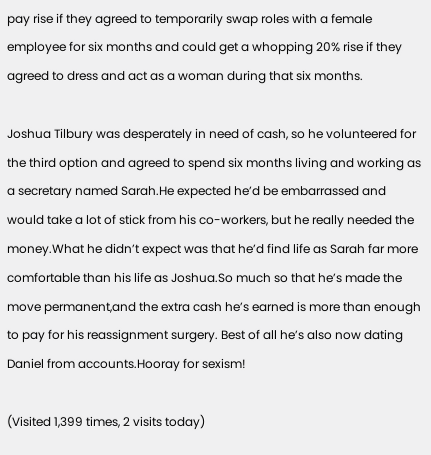pay rise if they agreed to temporarily swap roles with a female employee for six months and could get a whopping 20% rise if they agreed to dress and act as a woman during that six months.

Joshua Tilbury was desperately in need of cash, so he volunteered for the third option and agreed to spend six months living and working as a secretary named Sarah.He expected he’d be embarrassed and would take a lot of stick from his co-workers, but he really needed the money.What he didn’t expect was that he’d find life as Sarah far more comfortable than his life as Joshua.So much so that he’s made the move permanent,and the extra cash he’s earned is more than enough to pay for his reassignment surgery. Best of all he’s also now dating Daniel from accounts.Hooray for sexism!

(Visited 1,399 times, 2 visits today)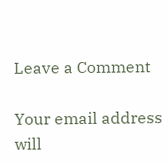Leave a Comment

Your email address will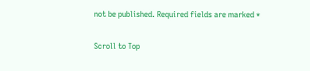not be published. Required fields are marked *

Scroll to Top